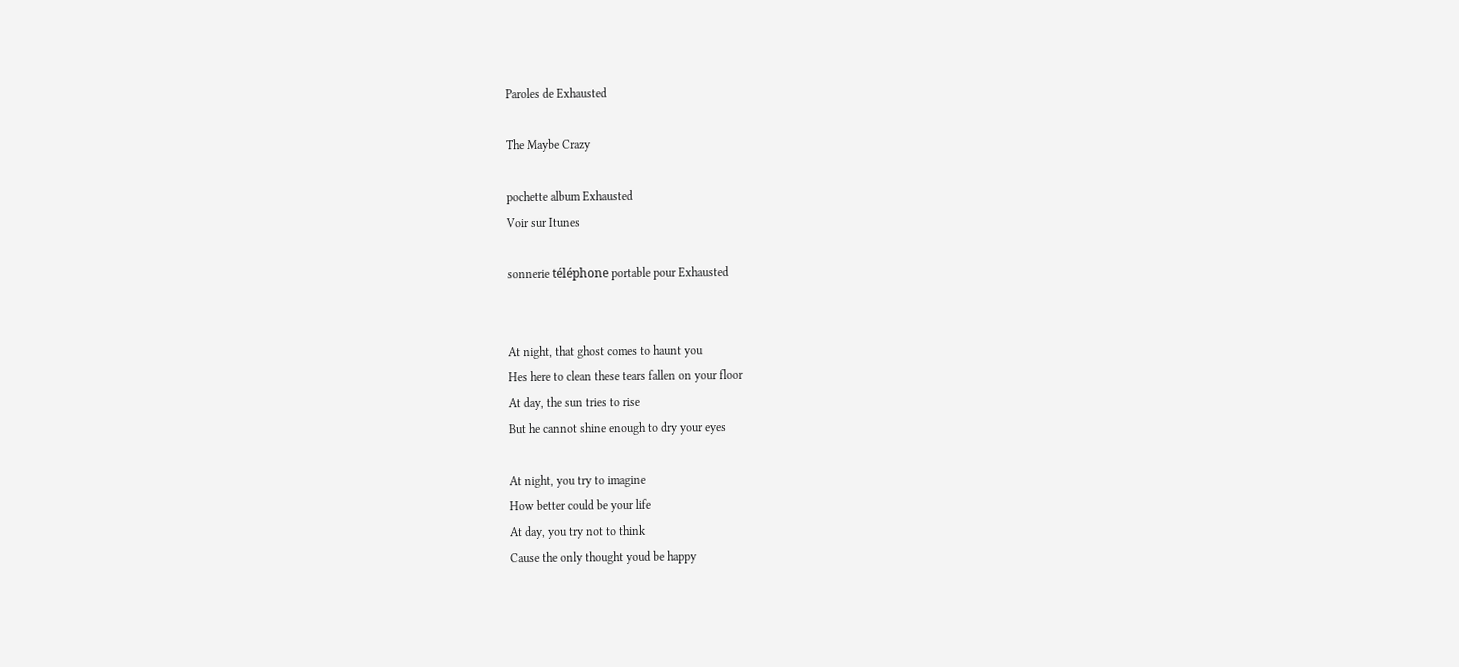Paroles de Exhausted

The Maybe Crazy

pochette album Exhausted
Voir sur Itunes

sonnerie téléphone portable pour Exhausted


At night, that ghost comes to haunt you
Hes here to clean these tears fallen on your floor
At day, the sun tries to rise
But he cannot shine enough to dry your eyes

At night, you try to imagine
How better could be your life
At day, you try not to think
Cause the only thought youd be happy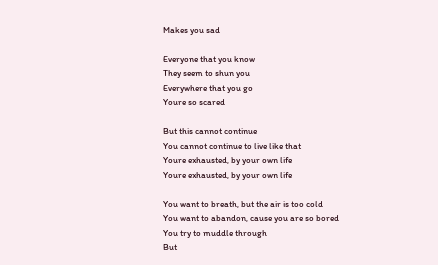Makes you sad

Everyone that you know
They seem to shun you
Everywhere that you go
Youre so scared

But this cannot continue
You cannot continue to live like that
Youre exhausted, by your own life
Youre exhausted, by your own life

You want to breath, but the air is too cold
You want to abandon, cause you are so bored
You try to muddle through
But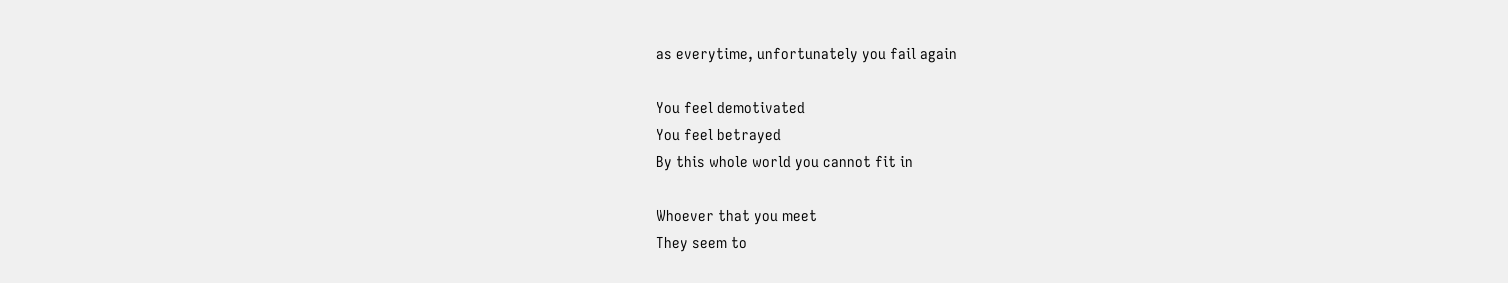as everytime, unfortunately you fail again

You feel demotivated
You feel betrayed
By this whole world you cannot fit in

Whoever that you meet
They seem to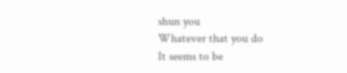shun you
Whatever that you do
It seems to be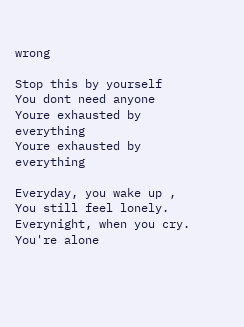wrong

Stop this by yourself
You dont need anyone
Youre exhausted by everything
Youre exhausted by everything

Everyday, you wake up ,
You still feel lonely.
Everynight, when you cry.
You're alone